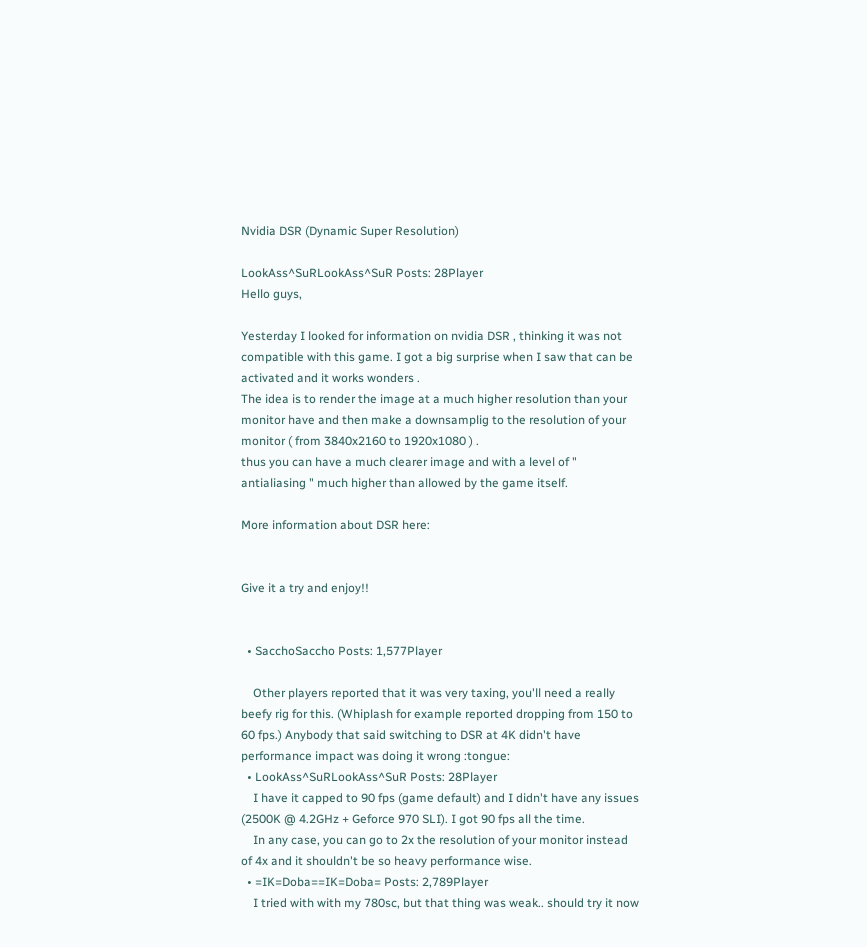Nvidia DSR (Dynamic Super Resolution)

LookAss^SuRLookAss^SuR Posts: 28Player
Hello guys,

Yesterday I looked for information on nvidia DSR , thinking it was not compatible with this game. I got a big surprise when I saw that can be activated and it works wonders .
The idea is to render the image at a much higher resolution than your monitor have and then make a downsamplig to the resolution of your monitor ( from 3840x2160 to 1920x1080 ) .
thus you can have a much clearer image and with a level of " antialiasing " much higher than allowed by the game itself.

More information about DSR here:


Give it a try and enjoy!!


  • SacchoSaccho Posts: 1,577Player

    Other players reported that it was very taxing, you'll need a really beefy rig for this. (Whiplash for example reported dropping from 150 to 60 fps.) Anybody that said switching to DSR at 4K didn't have performance impact was doing it wrong :tongue:
  • LookAss^SuRLookAss^SuR Posts: 28Player
    I have it capped to 90 fps (game default) and I didn't have any issues (2500K @ 4.2GHz + Geforce 970 SLI). I got 90 fps all the time.
    In any case, you can go to 2x the resolution of your monitor instead of 4x and it shouldn't be so heavy performance wise.
  • =IK=Doba==IK=Doba= Posts: 2,789Player
    I tried with with my 780sc, but that thing was weak.. should try it now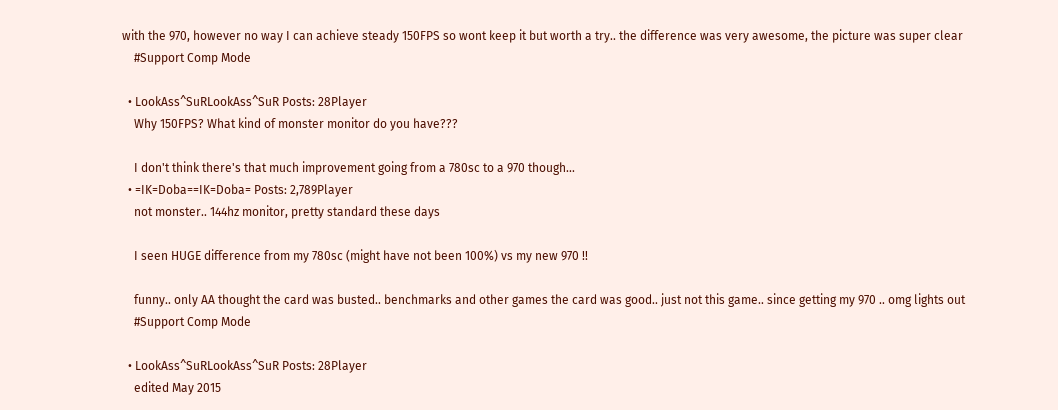with the 970, however no way I can achieve steady 150FPS so wont keep it but worth a try.. the difference was very awesome, the picture was super clear
    #Support Comp Mode

  • LookAss^SuRLookAss^SuR Posts: 28Player
    Why 150FPS? What kind of monster monitor do you have???

    I don't think there's that much improvement going from a 780sc to a 970 though...
  • =IK=Doba==IK=Doba= Posts: 2,789Player
    not monster.. 144hz monitor, pretty standard these days

    I seen HUGE difference from my 780sc (might have not been 100%) vs my new 970 !!

    funny.. only AA thought the card was busted.. benchmarks and other games the card was good.. just not this game.. since getting my 970 .. omg lights out
    #Support Comp Mode

  • LookAss^SuRLookAss^SuR Posts: 28Player
    edited May 2015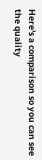Here's a comparison so you can see the quality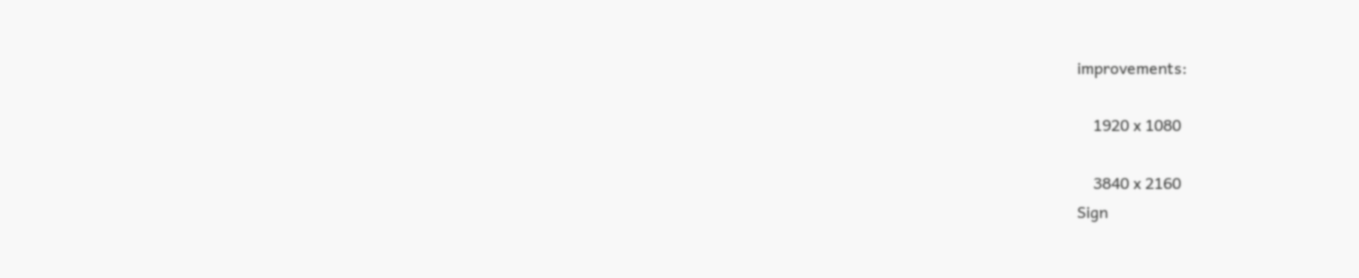improvements:

    1920 x 1080

    3840 x 2160
Sign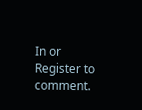In or Register to comment.